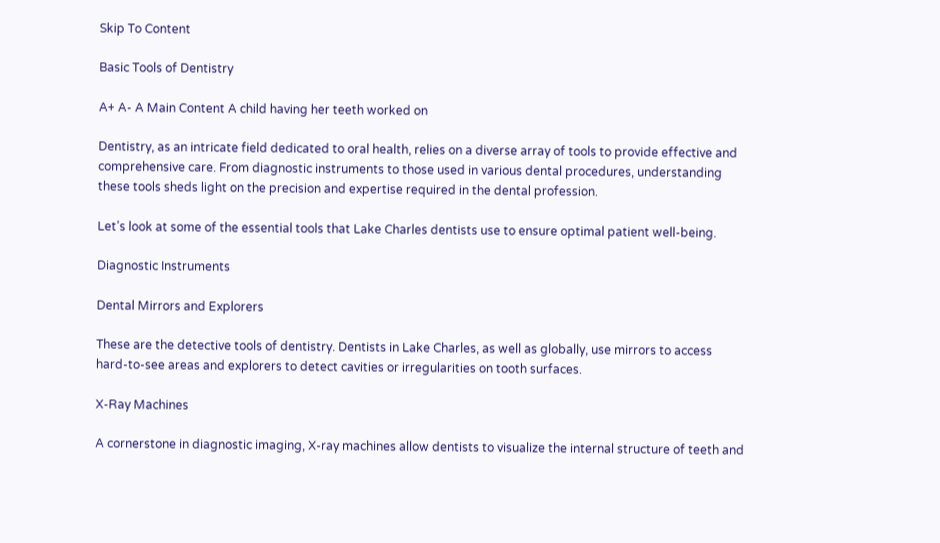Skip To Content

Basic Tools of Dentistry

A+ A- A Main Content A child having her teeth worked on

Dentistry, as an intricate field dedicated to oral health, relies on a diverse array of tools to provide effective and comprehensive care. From diagnostic instruments to those used in various dental procedures, understanding these tools sheds light on the precision and expertise required in the dental profession.

Let’s look at some of the essential tools that Lake Charles dentists use to ensure optimal patient well-being.

Diagnostic Instruments

Dental Mirrors and Explorers

These are the detective tools of dentistry. Dentists in Lake Charles, as well as globally, use mirrors to access hard-to-see areas and explorers to detect cavities or irregularities on tooth surfaces.

X-Ray Machines

A cornerstone in diagnostic imaging, X-ray machines allow dentists to visualize the internal structure of teeth and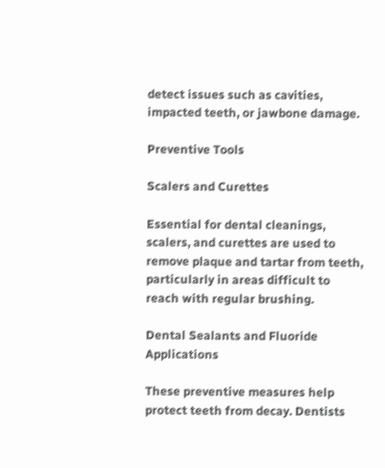detect issues such as cavities, impacted teeth, or jawbone damage.

Preventive Tools

Scalers and Curettes

Essential for dental cleanings, scalers, and curettes are used to remove plaque and tartar from teeth, particularly in areas difficult to reach with regular brushing.

Dental Sealants and Fluoride Applications

These preventive measures help protect teeth from decay. Dentists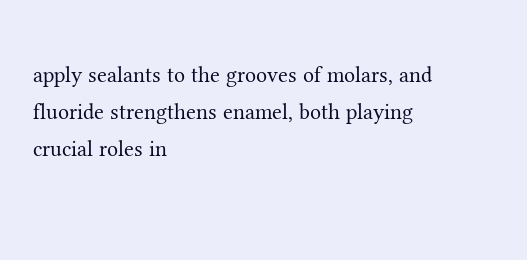apply sealants to the grooves of molars, and fluoride strengthens enamel, both playing crucial roles in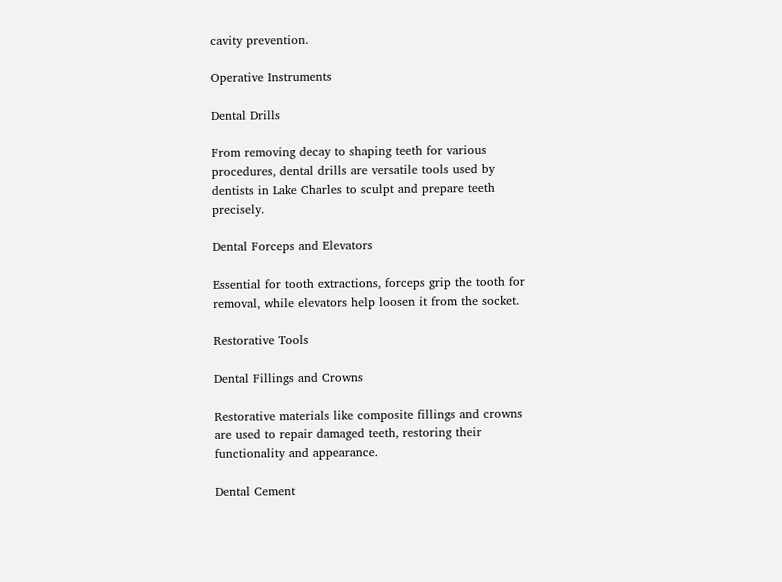cavity prevention.

Operative Instruments

Dental Drills

From removing decay to shaping teeth for various procedures, dental drills are versatile tools used by dentists in Lake Charles to sculpt and prepare teeth precisely.

Dental Forceps and Elevators

Essential for tooth extractions, forceps grip the tooth for removal, while elevators help loosen it from the socket.

Restorative Tools

Dental Fillings and Crowns

Restorative materials like composite fillings and crowns are used to repair damaged teeth, restoring their functionality and appearance.

Dental Cement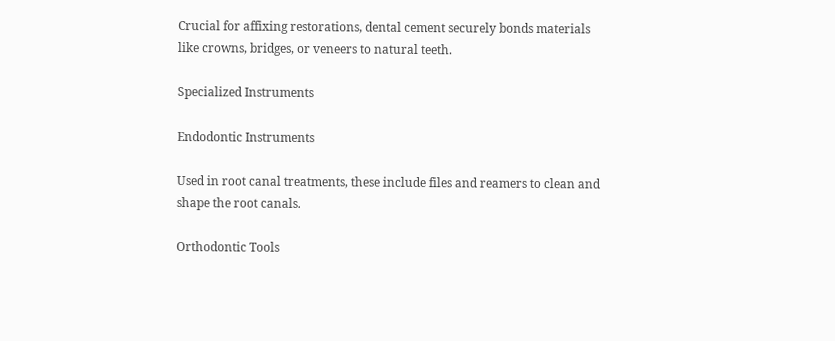Crucial for affixing restorations, dental cement securely bonds materials like crowns, bridges, or veneers to natural teeth.

Specialized Instruments

Endodontic Instruments

Used in root canal treatments, these include files and reamers to clean and shape the root canals.

Orthodontic Tools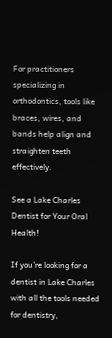For practitioners specializing in orthodontics, tools like braces, wires, and bands help align and straighten teeth effectively.

See a Lake Charles Dentist for Your Oral Health!

If you’re looking for a dentist in Lake Charles with all the tools needed for dentistry,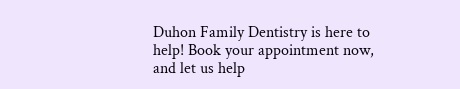Duhon Family Dentistry is here to help! Book your appointment now, and let us help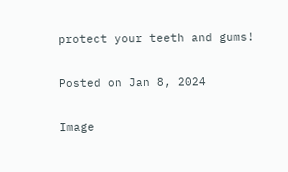protect your teeth and gums!

Posted on Jan 8, 2024

Image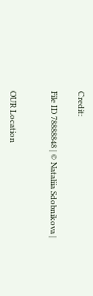Credit:

File ID 78888848 | © Nataliia Sdobnikova |


OUR Location